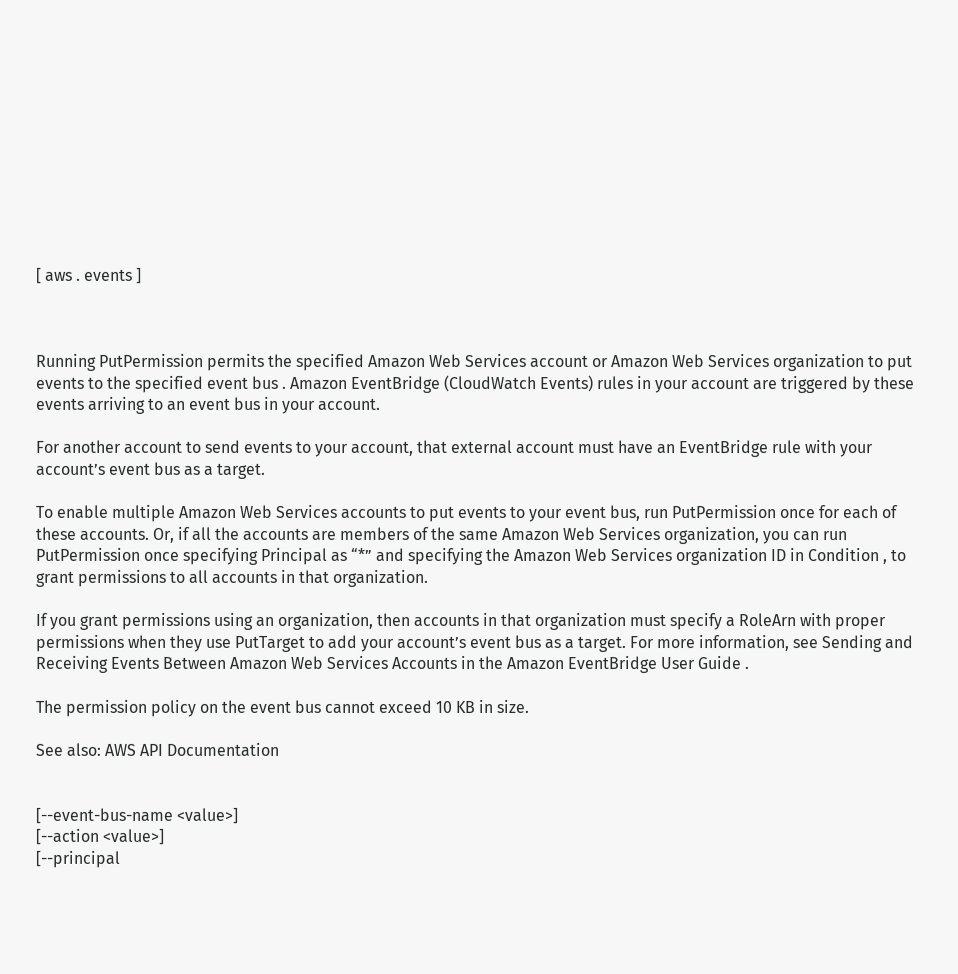[ aws . events ]



Running PutPermission permits the specified Amazon Web Services account or Amazon Web Services organization to put events to the specified event bus . Amazon EventBridge (CloudWatch Events) rules in your account are triggered by these events arriving to an event bus in your account.

For another account to send events to your account, that external account must have an EventBridge rule with your account’s event bus as a target.

To enable multiple Amazon Web Services accounts to put events to your event bus, run PutPermission once for each of these accounts. Or, if all the accounts are members of the same Amazon Web Services organization, you can run PutPermission once specifying Principal as “*” and specifying the Amazon Web Services organization ID in Condition , to grant permissions to all accounts in that organization.

If you grant permissions using an organization, then accounts in that organization must specify a RoleArn with proper permissions when they use PutTarget to add your account’s event bus as a target. For more information, see Sending and Receiving Events Between Amazon Web Services Accounts in the Amazon EventBridge User Guide .

The permission policy on the event bus cannot exceed 10 KB in size.

See also: AWS API Documentation


[--event-bus-name <value>]
[--action <value>]
[--principal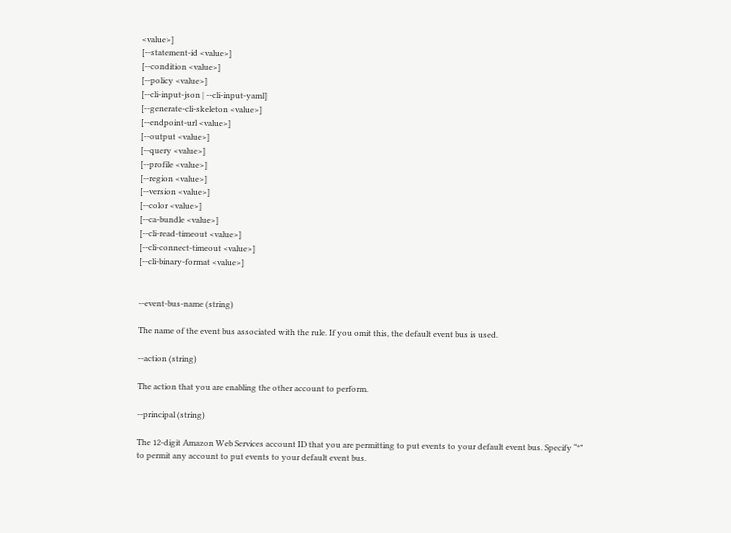<value>]
[--statement-id <value>]
[--condition <value>]
[--policy <value>]
[--cli-input-json | --cli-input-yaml]
[--generate-cli-skeleton <value>]
[--endpoint-url <value>]
[--output <value>]
[--query <value>]
[--profile <value>]
[--region <value>]
[--version <value>]
[--color <value>]
[--ca-bundle <value>]
[--cli-read-timeout <value>]
[--cli-connect-timeout <value>]
[--cli-binary-format <value>]


--event-bus-name (string)

The name of the event bus associated with the rule. If you omit this, the default event bus is used.

--action (string)

The action that you are enabling the other account to perform.

--principal (string)

The 12-digit Amazon Web Services account ID that you are permitting to put events to your default event bus. Specify “*” to permit any account to put events to your default event bus.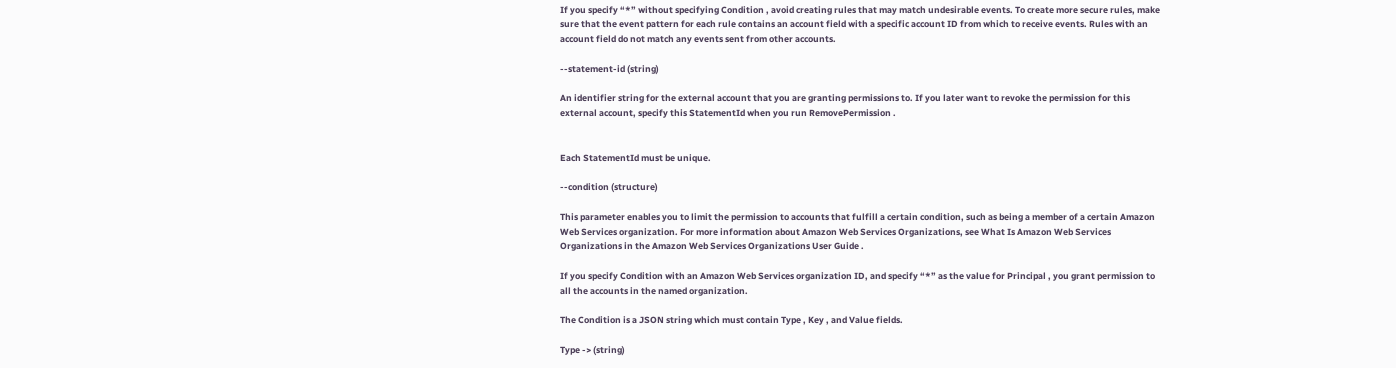If you specify “*” without specifying Condition , avoid creating rules that may match undesirable events. To create more secure rules, make sure that the event pattern for each rule contains an account field with a specific account ID from which to receive events. Rules with an account field do not match any events sent from other accounts.

--statement-id (string)

An identifier string for the external account that you are granting permissions to. If you later want to revoke the permission for this external account, specify this StatementId when you run RemovePermission .


Each StatementId must be unique.

--condition (structure)

This parameter enables you to limit the permission to accounts that fulfill a certain condition, such as being a member of a certain Amazon Web Services organization. For more information about Amazon Web Services Organizations, see What Is Amazon Web Services Organizations in the Amazon Web Services Organizations User Guide .

If you specify Condition with an Amazon Web Services organization ID, and specify “*” as the value for Principal , you grant permission to all the accounts in the named organization.

The Condition is a JSON string which must contain Type , Key , and Value fields.

Type -> (string)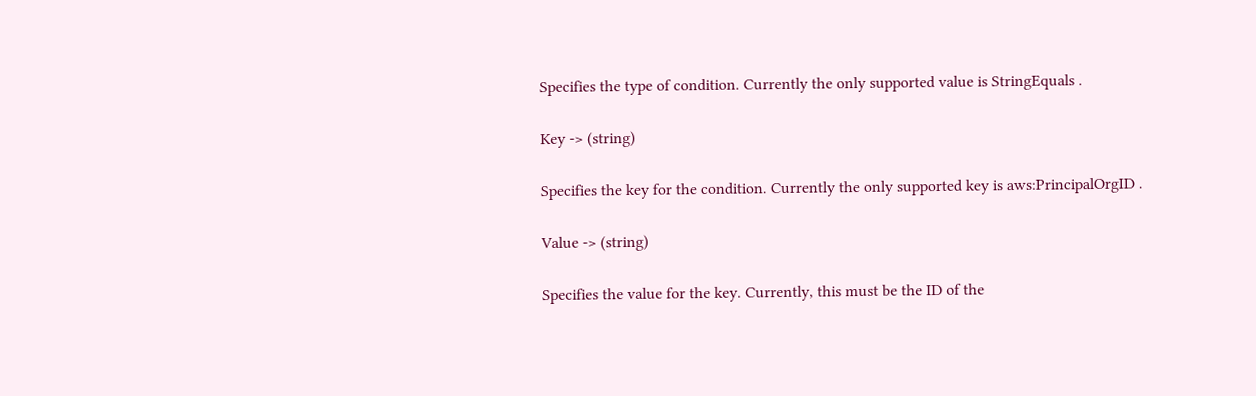Specifies the type of condition. Currently the only supported value is StringEquals .

Key -> (string)

Specifies the key for the condition. Currently the only supported key is aws:PrincipalOrgID .

Value -> (string)

Specifies the value for the key. Currently, this must be the ID of the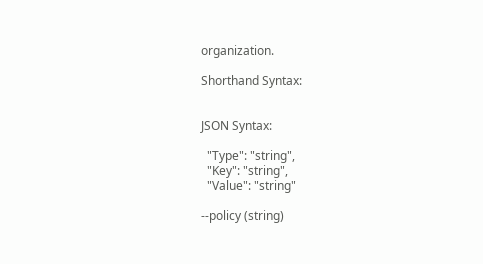organization.

Shorthand Syntax:


JSON Syntax:

  "Type": "string",
  "Key": "string",
  "Value": "string"

--policy (string)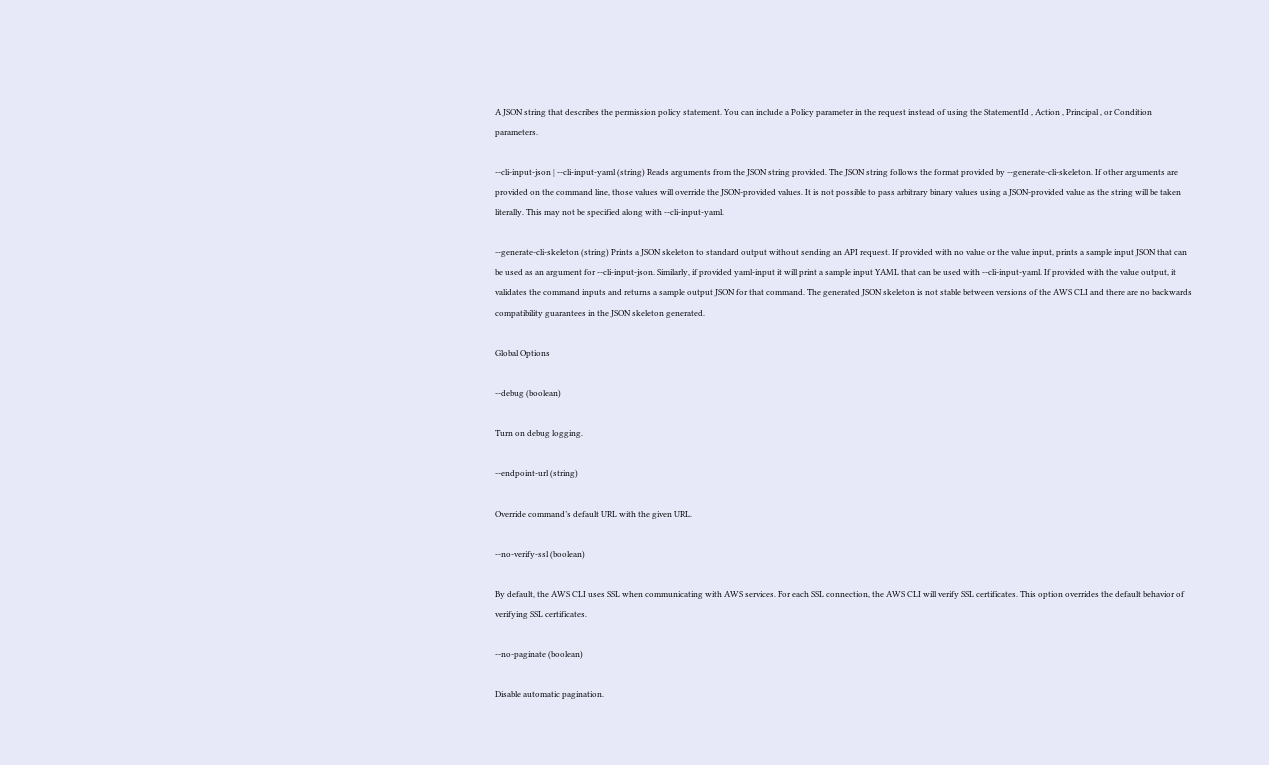A JSON string that describes the permission policy statement. You can include a Policy parameter in the request instead of using the StatementId , Action , Principal , or Condition parameters.

--cli-input-json | --cli-input-yaml (string) Reads arguments from the JSON string provided. The JSON string follows the format provided by --generate-cli-skeleton. If other arguments are provided on the command line, those values will override the JSON-provided values. It is not possible to pass arbitrary binary values using a JSON-provided value as the string will be taken literally. This may not be specified along with --cli-input-yaml.

--generate-cli-skeleton (string) Prints a JSON skeleton to standard output without sending an API request. If provided with no value or the value input, prints a sample input JSON that can be used as an argument for --cli-input-json. Similarly, if provided yaml-input it will print a sample input YAML that can be used with --cli-input-yaml. If provided with the value output, it validates the command inputs and returns a sample output JSON for that command. The generated JSON skeleton is not stable between versions of the AWS CLI and there are no backwards compatibility guarantees in the JSON skeleton generated.

Global Options

--debug (boolean)

Turn on debug logging.

--endpoint-url (string)

Override command’s default URL with the given URL.

--no-verify-ssl (boolean)

By default, the AWS CLI uses SSL when communicating with AWS services. For each SSL connection, the AWS CLI will verify SSL certificates. This option overrides the default behavior of verifying SSL certificates.

--no-paginate (boolean)

Disable automatic pagination.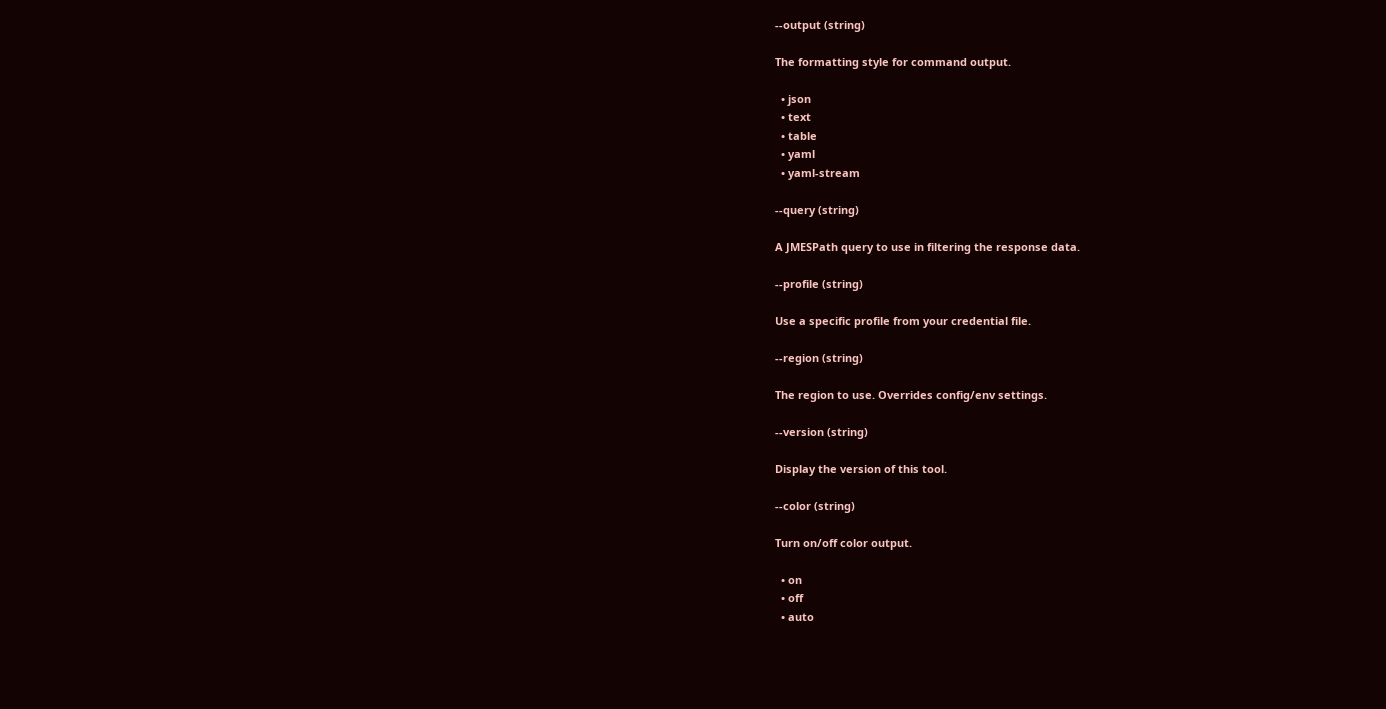--output (string)

The formatting style for command output.

  • json
  • text
  • table
  • yaml
  • yaml-stream

--query (string)

A JMESPath query to use in filtering the response data.

--profile (string)

Use a specific profile from your credential file.

--region (string)

The region to use. Overrides config/env settings.

--version (string)

Display the version of this tool.

--color (string)

Turn on/off color output.

  • on
  • off
  • auto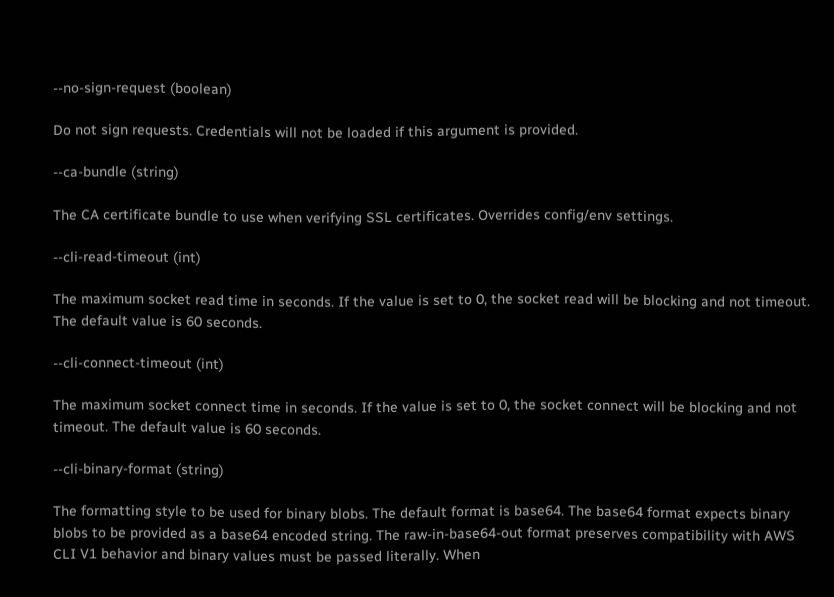--no-sign-request (boolean)

Do not sign requests. Credentials will not be loaded if this argument is provided.

--ca-bundle (string)

The CA certificate bundle to use when verifying SSL certificates. Overrides config/env settings.

--cli-read-timeout (int)

The maximum socket read time in seconds. If the value is set to 0, the socket read will be blocking and not timeout. The default value is 60 seconds.

--cli-connect-timeout (int)

The maximum socket connect time in seconds. If the value is set to 0, the socket connect will be blocking and not timeout. The default value is 60 seconds.

--cli-binary-format (string)

The formatting style to be used for binary blobs. The default format is base64. The base64 format expects binary blobs to be provided as a base64 encoded string. The raw-in-base64-out format preserves compatibility with AWS CLI V1 behavior and binary values must be passed literally. When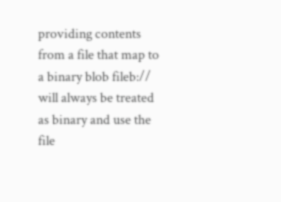providing contents from a file that map to a binary blob fileb:// will always be treated as binary and use the file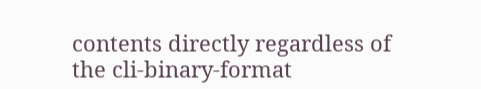contents directly regardless of the cli-binary-format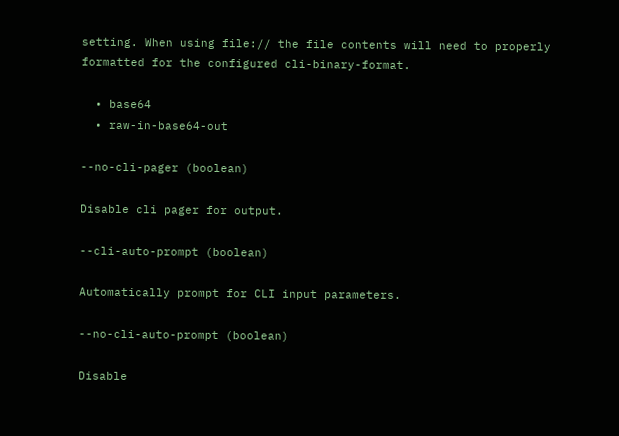setting. When using file:// the file contents will need to properly formatted for the configured cli-binary-format.

  • base64
  • raw-in-base64-out

--no-cli-pager (boolean)

Disable cli pager for output.

--cli-auto-prompt (boolean)

Automatically prompt for CLI input parameters.

--no-cli-auto-prompt (boolean)

Disable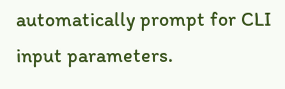automatically prompt for CLI input parameters.